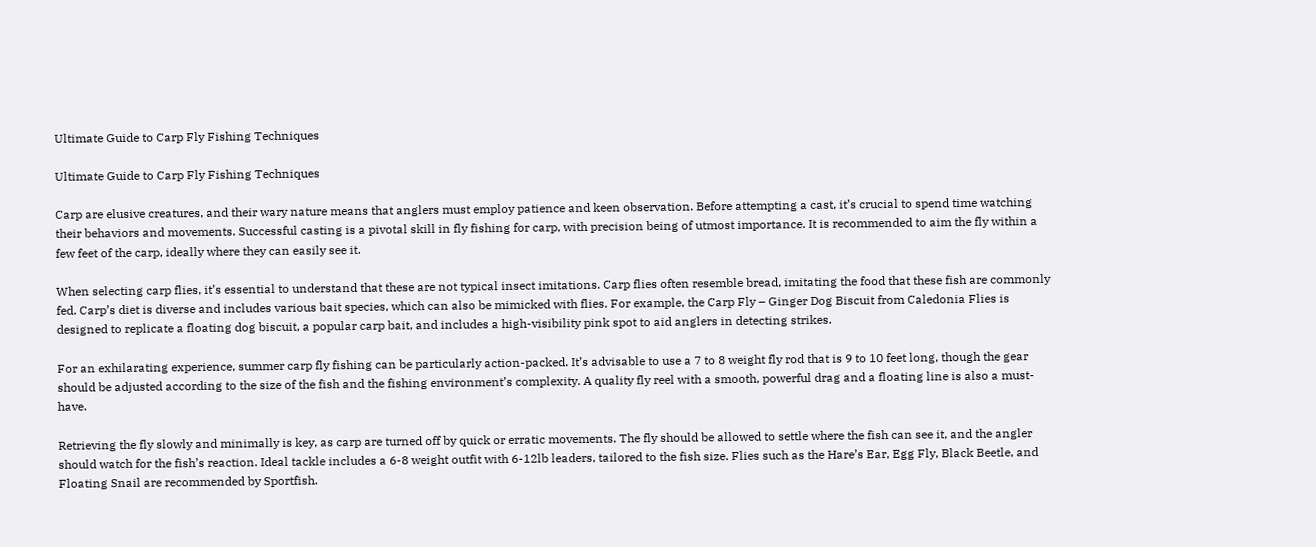Ultimate Guide to Carp Fly Fishing Techniques

Ultimate Guide to Carp Fly Fishing Techniques

Carp are elusive creatures, and their wary nature means that anglers must employ patience and keen observation. Before attempting a cast, it’s crucial to spend time watching their behaviors and movements. Successful casting is a pivotal skill in fly fishing for carp, with precision being of utmost importance. It is recommended to aim the fly within a few feet of the carp, ideally where they can easily see it.

When selecting carp flies, it’s essential to understand that these are not typical insect imitations. Carp flies often resemble bread, imitating the food that these fish are commonly fed. Carp’s diet is diverse and includes various bait species, which can also be mimicked with flies. For example, the Carp Fly – Ginger Dog Biscuit from Caledonia Flies is designed to replicate a floating dog biscuit, a popular carp bait, and includes a high-visibility pink spot to aid anglers in detecting strikes.

For an exhilarating experience, summer carp fly fishing can be particularly action-packed. It’s advisable to use a 7 to 8 weight fly rod that is 9 to 10 feet long, though the gear should be adjusted according to the size of the fish and the fishing environment’s complexity. A quality fly reel with a smooth, powerful drag and a floating line is also a must-have.

Retrieving the fly slowly and minimally is key, as carp are turned off by quick or erratic movements. The fly should be allowed to settle where the fish can see it, and the angler should watch for the fish’s reaction. Ideal tackle includes a 6-8 weight outfit with 6-12lb leaders, tailored to the fish size. Flies such as the Hare’s Ear, Egg Fly, Black Beetle, and Floating Snail are recommended by Sportfish.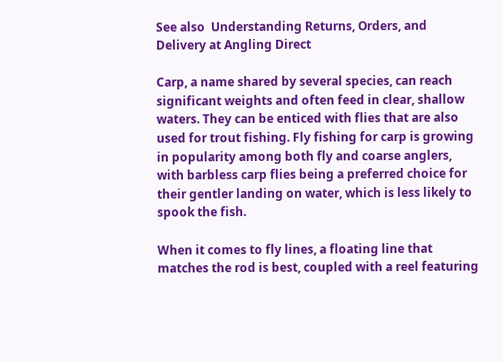See also  Understanding Returns, Orders, and Delivery at Angling Direct

Carp, a name shared by several species, can reach significant weights and often feed in clear, shallow waters. They can be enticed with flies that are also used for trout fishing. Fly fishing for carp is growing in popularity among both fly and coarse anglers, with barbless carp flies being a preferred choice for their gentler landing on water, which is less likely to spook the fish.

When it comes to fly lines, a floating line that matches the rod is best, coupled with a reel featuring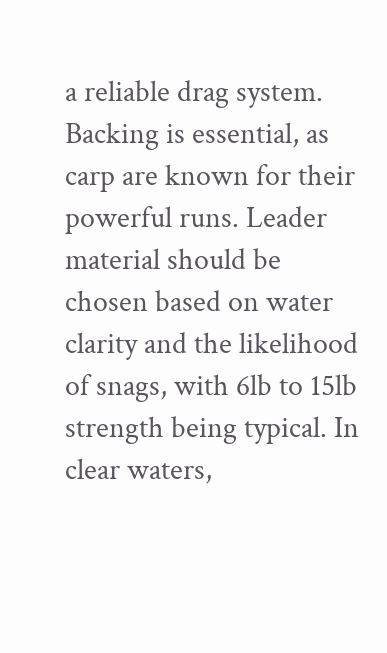a reliable drag system. Backing is essential, as carp are known for their powerful runs. Leader material should be chosen based on water clarity and the likelihood of snags, with 6lb to 15lb strength being typical. In clear waters,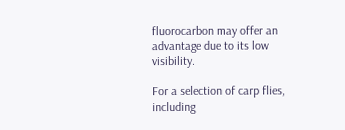fluorocarbon may offer an advantage due to its low visibility.

For a selection of carp flies, including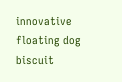innovative floating dog biscuit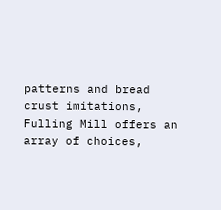patterns and bread crust imitations, Fulling Mill offers an array of choices,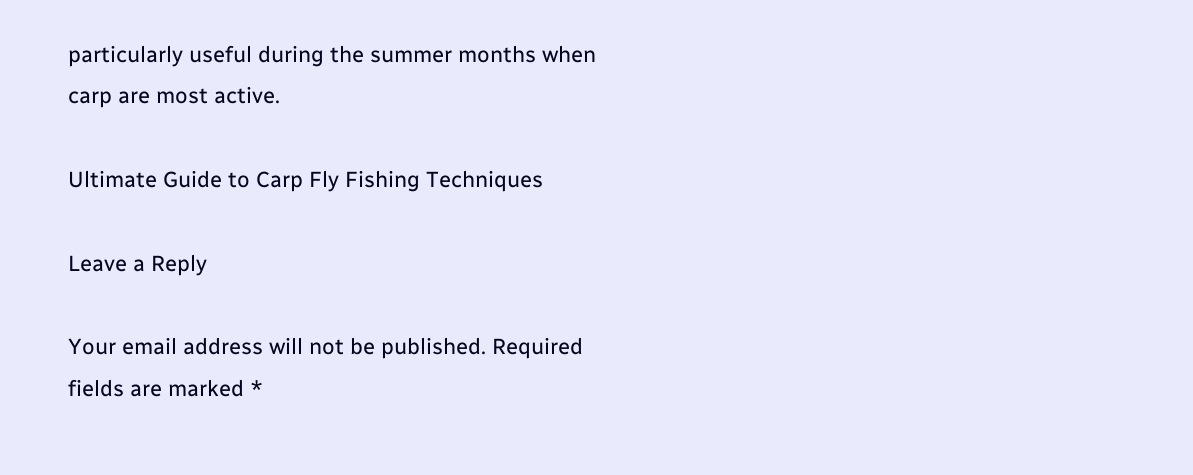particularly useful during the summer months when carp are most active.

Ultimate Guide to Carp Fly Fishing Techniques

Leave a Reply

Your email address will not be published. Required fields are marked *